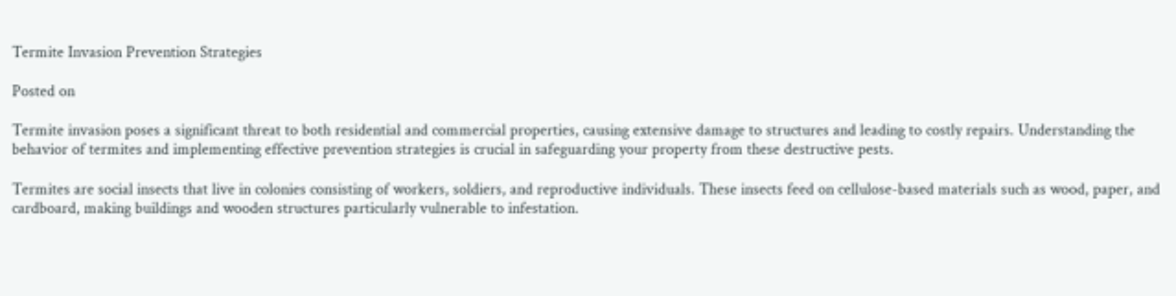Termite Invasion Prevention Strategies

Posted on

Termite invasion poses a significant threat to both residential and commercial properties, causing extensive damage to structures and leading to costly repairs. Understanding the behavior of termites and implementing effective prevention strategies is crucial in safeguarding your property from these destructive pests.

Termites are social insects that live in colonies consisting of workers, soldiers, and reproductive individuals. These insects feed on cellulose-based materials such as wood, paper, and cardboard, making buildings and wooden structures particularly vulnerable to infestation.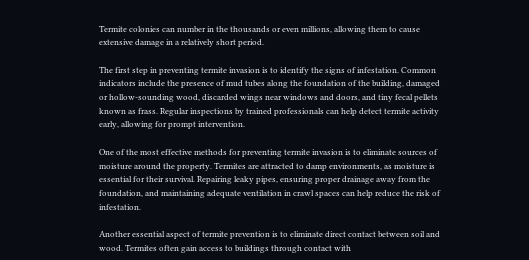Termite colonies can number in the thousands or even millions, allowing them to cause extensive damage in a relatively short period.

The first step in preventing termite invasion is to identify the signs of infestation. Common indicators include the presence of mud tubes along the foundation of the building, damaged or hollow-sounding wood, discarded wings near windows and doors, and tiny fecal pellets known as frass. Regular inspections by trained professionals can help detect termite activity early, allowing for prompt intervention.

One of the most effective methods for preventing termite invasion is to eliminate sources of moisture around the property. Termites are attracted to damp environments, as moisture is essential for their survival. Repairing leaky pipes, ensuring proper drainage away from the foundation, and maintaining adequate ventilation in crawl spaces can help reduce the risk of infestation.

Another essential aspect of termite prevention is to eliminate direct contact between soil and wood. Termites often gain access to buildings through contact with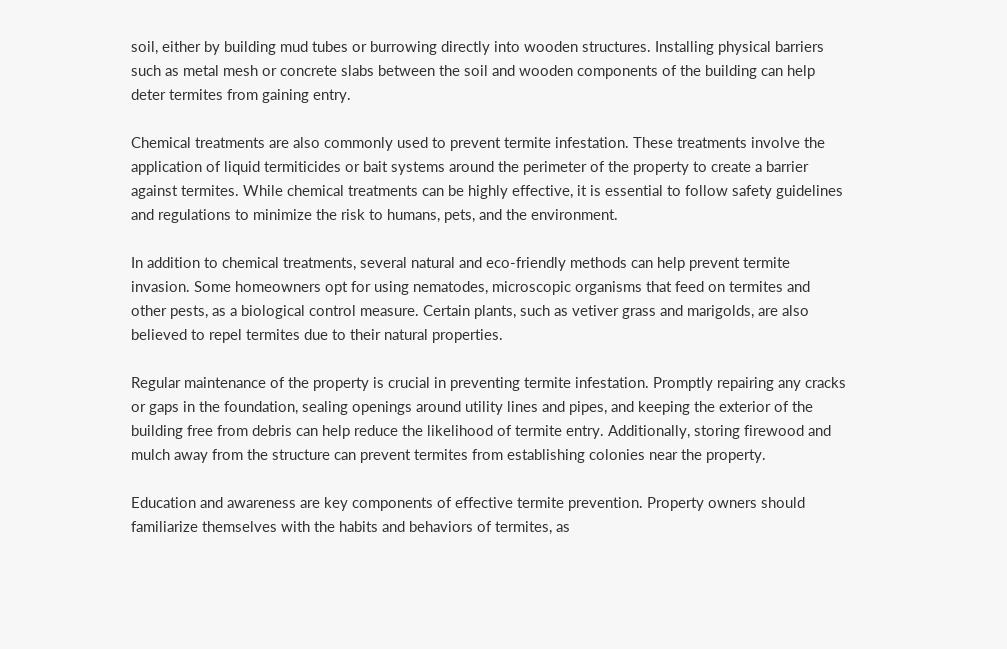soil, either by building mud tubes or burrowing directly into wooden structures. Installing physical barriers such as metal mesh or concrete slabs between the soil and wooden components of the building can help deter termites from gaining entry.

Chemical treatments are also commonly used to prevent termite infestation. These treatments involve the application of liquid termiticides or bait systems around the perimeter of the property to create a barrier against termites. While chemical treatments can be highly effective, it is essential to follow safety guidelines and regulations to minimize the risk to humans, pets, and the environment.

In addition to chemical treatments, several natural and eco-friendly methods can help prevent termite invasion. Some homeowners opt for using nematodes, microscopic organisms that feed on termites and other pests, as a biological control measure. Certain plants, such as vetiver grass and marigolds, are also believed to repel termites due to their natural properties.

Regular maintenance of the property is crucial in preventing termite infestation. Promptly repairing any cracks or gaps in the foundation, sealing openings around utility lines and pipes, and keeping the exterior of the building free from debris can help reduce the likelihood of termite entry. Additionally, storing firewood and mulch away from the structure can prevent termites from establishing colonies near the property.

Education and awareness are key components of effective termite prevention. Property owners should familiarize themselves with the habits and behaviors of termites, as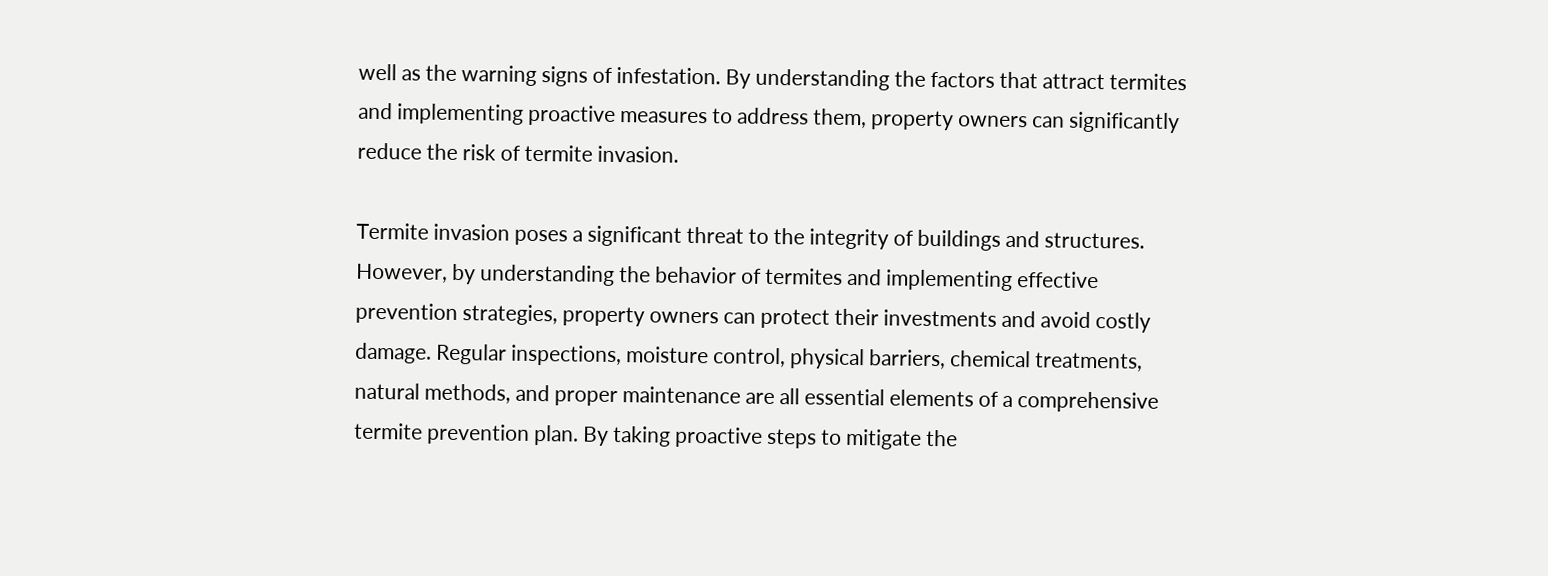well as the warning signs of infestation. By understanding the factors that attract termites and implementing proactive measures to address them, property owners can significantly reduce the risk of termite invasion.

Termite invasion poses a significant threat to the integrity of buildings and structures. However, by understanding the behavior of termites and implementing effective prevention strategies, property owners can protect their investments and avoid costly damage. Regular inspections, moisture control, physical barriers, chemical treatments, natural methods, and proper maintenance are all essential elements of a comprehensive termite prevention plan. By taking proactive steps to mitigate the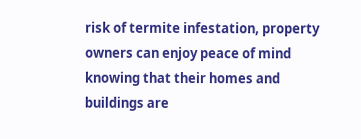risk of termite infestation, property owners can enjoy peace of mind knowing that their homes and buildings are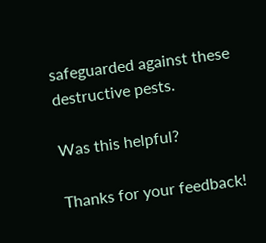safeguarded against these destructive pests.

Was this helpful?

Thanks for your feedback!